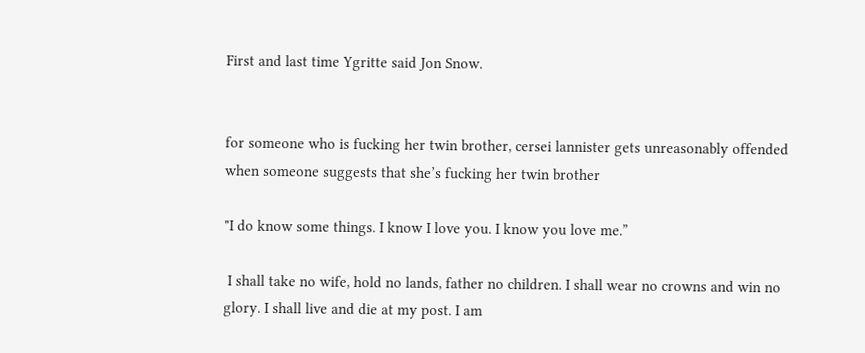First and last time Ygritte said Jon Snow.


for someone who is fucking her twin brother, cersei lannister gets unreasonably offended when someone suggests that she’s fucking her twin brother

"I do know some things. I know I love you. I know you love me.”

 I shall take no wife, hold no lands, father no children. I shall wear no crowns and win no glory. I shall live and die at my post. I am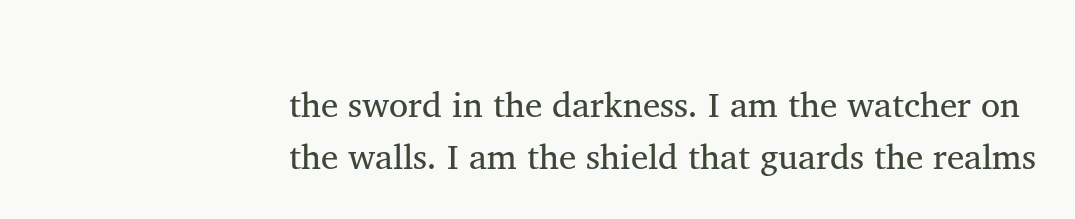the sword in the darkness. I am the watcher on the walls. I am the shield that guards the realms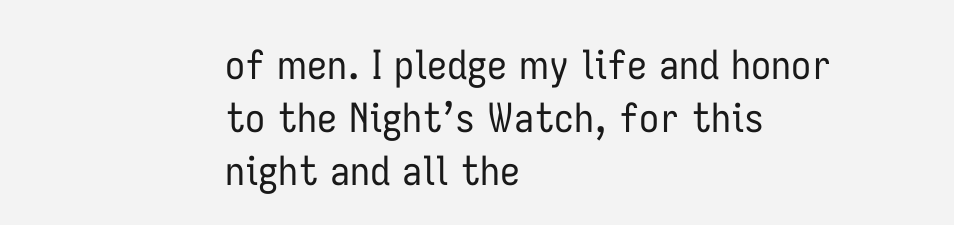of men. I pledge my life and honor to the Night’s Watch, for this night and all the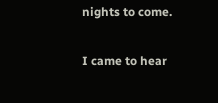nights to come.

I came to hear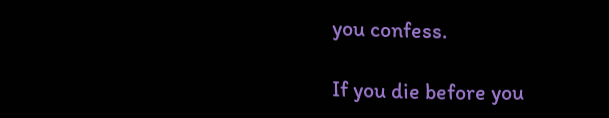you confess.

If you die before you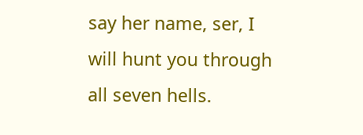say her name, ser, I will hunt you through all seven hells.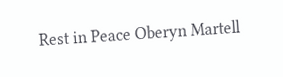Rest in Peace Oberyn Martell